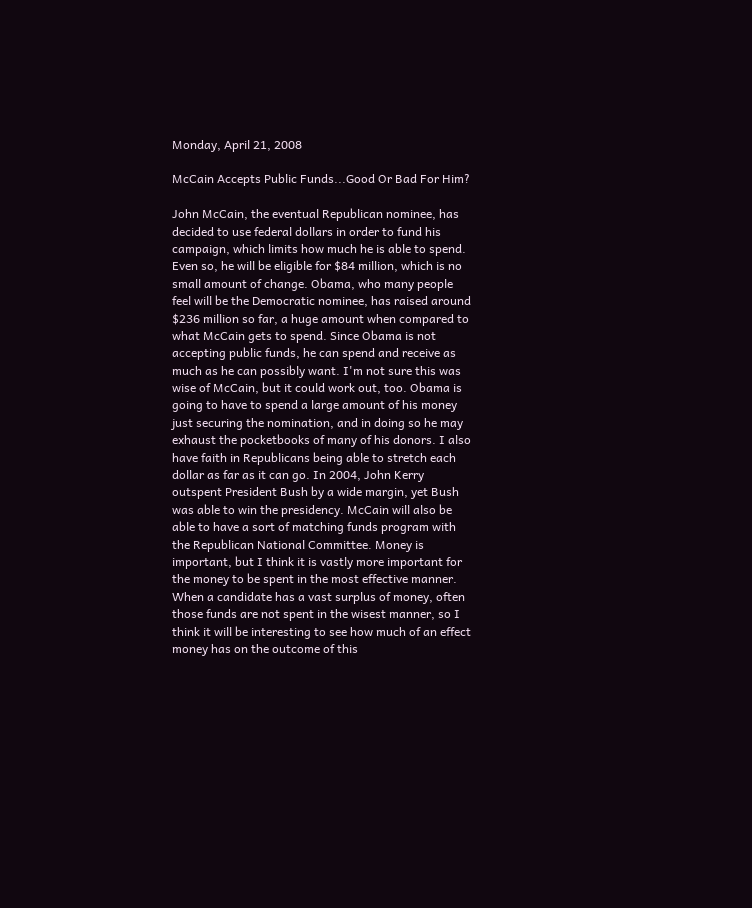Monday, April 21, 2008

McCain Accepts Public Funds...Good Or Bad For Him?

John McCain, the eventual Republican nominee, has decided to use federal dollars in order to fund his campaign, which limits how much he is able to spend. Even so, he will be eligible for $84 million, which is no small amount of change. Obama, who many people feel will be the Democratic nominee, has raised around $236 million so far, a huge amount when compared to what McCain gets to spend. Since Obama is not accepting public funds, he can spend and receive as much as he can possibly want. I'm not sure this was wise of McCain, but it could work out, too. Obama is going to have to spend a large amount of his money just securing the nomination, and in doing so he may exhaust the pocketbooks of many of his donors. I also have faith in Republicans being able to stretch each dollar as far as it can go. In 2004, John Kerry outspent President Bush by a wide margin, yet Bush was able to win the presidency. McCain will also be able to have a sort of matching funds program with the Republican National Committee. Money is important, but I think it is vastly more important for the money to be spent in the most effective manner. When a candidate has a vast surplus of money, often those funds are not spent in the wisest manner, so I think it will be interesting to see how much of an effect money has on the outcome of this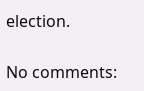election.

No comments: